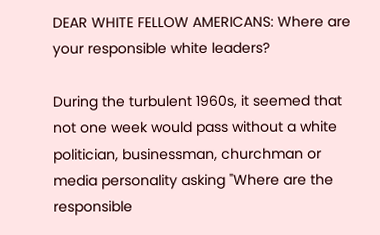DEAR WHITE FELLOW AMERICANS: Where are your responsible white leaders?

During the turbulent 1960s, it seemed that not one week would pass without a white politician, businessman, churchman or media personality asking "Where are the responsible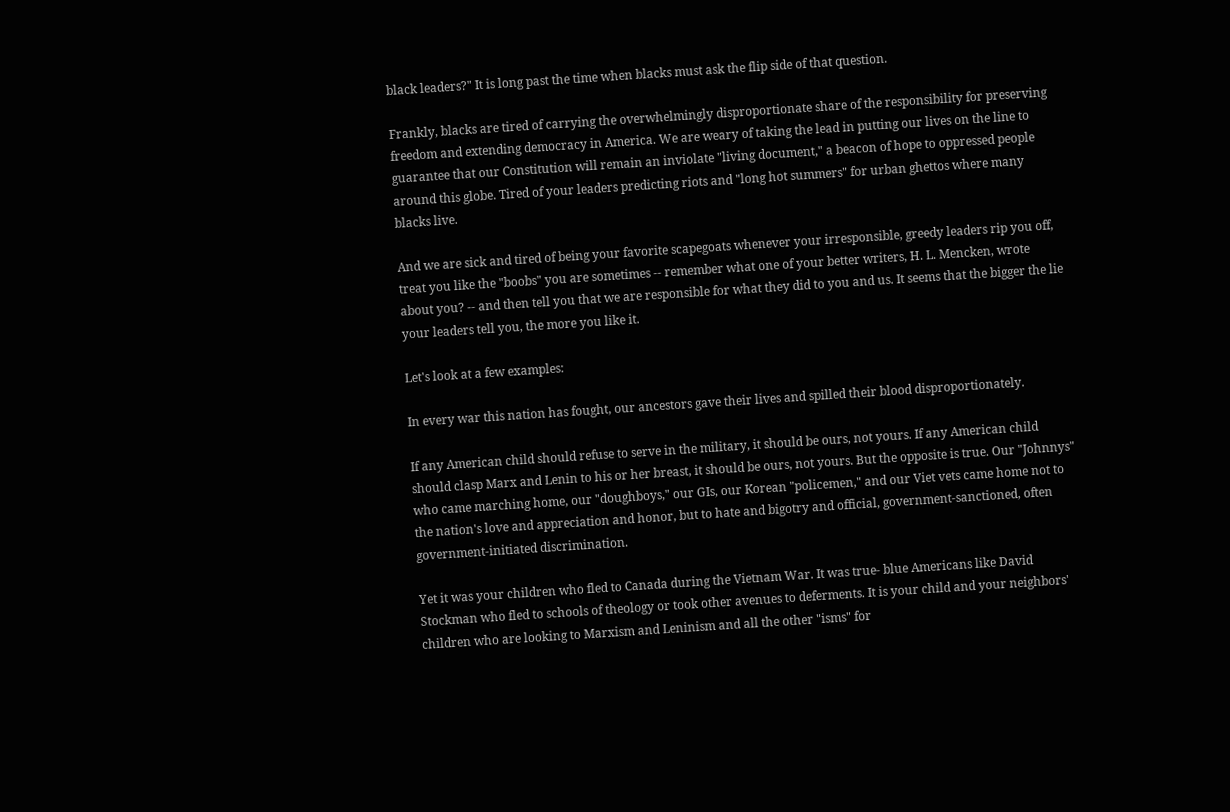black leaders?" It is long past the time when blacks must ask the flip side of that question.

Frankly, blacks are tired of carrying the overwhelmingly disproportionate share of the responsibility for preserving freedom and extending democracy in America. We are weary of taking the lead in putting our lives on the line to guarantee that our Constitution will remain an inviolate "living document," a beacon of hope to oppressed people around this globe. Tired of your leaders predicting riots and "long hot summers" for urban ghettos where many blacks live.

And we are sick and tired of being your favorite scapegoats whenever your irresponsible, greedy leaders rip you off, treat you like the "boobs" you are sometimes -- remember what one of your better writers, H. L. Mencken, wrote about you? -- and then tell you that we are responsible for what they did to you and us. It seems that the bigger the lie your leaders tell you, the more you like it.

Let's look at a few examples:

In every war this nation has fought, our ancestors gave their lives and spilled their blood disproportionately.

If any American child should refuse to serve in the military, it should be ours, not yours. If any American child should clasp Marx and Lenin to his or her breast, it should be ours, not yours. But the opposite is true. Our "Johnnys" who came marching home, our "doughboys," our GIs, our Korean "policemen," and our Viet vets came home not to the nation's love and appreciation and honor, but to hate and bigotry and official, government-sanctioned, often government-initiated discrimination.

Yet it was your children who fled to Canada during the Vietnam War. It was true- blue Americans like David Stockman who fled to schools of theology or took other avenues to deferments. It is your child and your neighbors' children who are looking to Marxism and Leninism and all the other "isms" for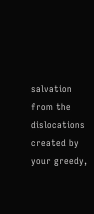salvation from the dislocations created by your greedy,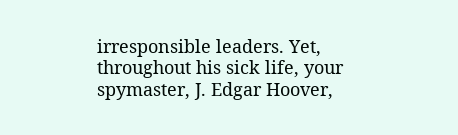irresponsible leaders. Yet, throughout his sick life, your spymaster, J. Edgar Hoover,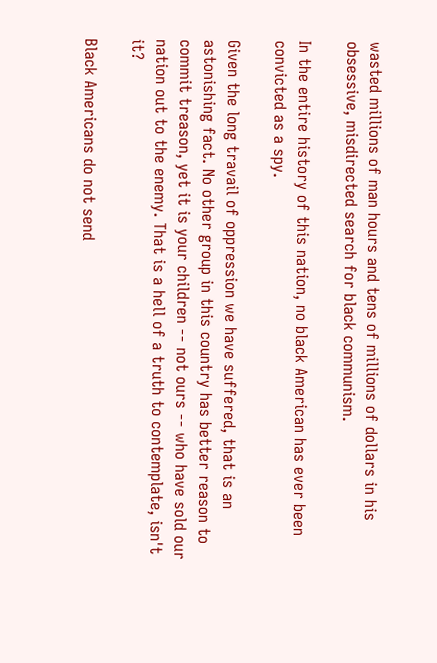wasted millions of man hours and tens of millions of dollars in his obsessive, misdirected search for black communism.

In the entire history of this nation, no black American has ever been convicted as a spy.

Given the long travail of oppression we have suffered, that is an astonishing fact. No other group in this country has better reason to commit treason, yet it is your children -- not ours -- who have sold our nation out to the enemy. That is a hell of a truth to contemplate, isn't it?

Black Americans do not send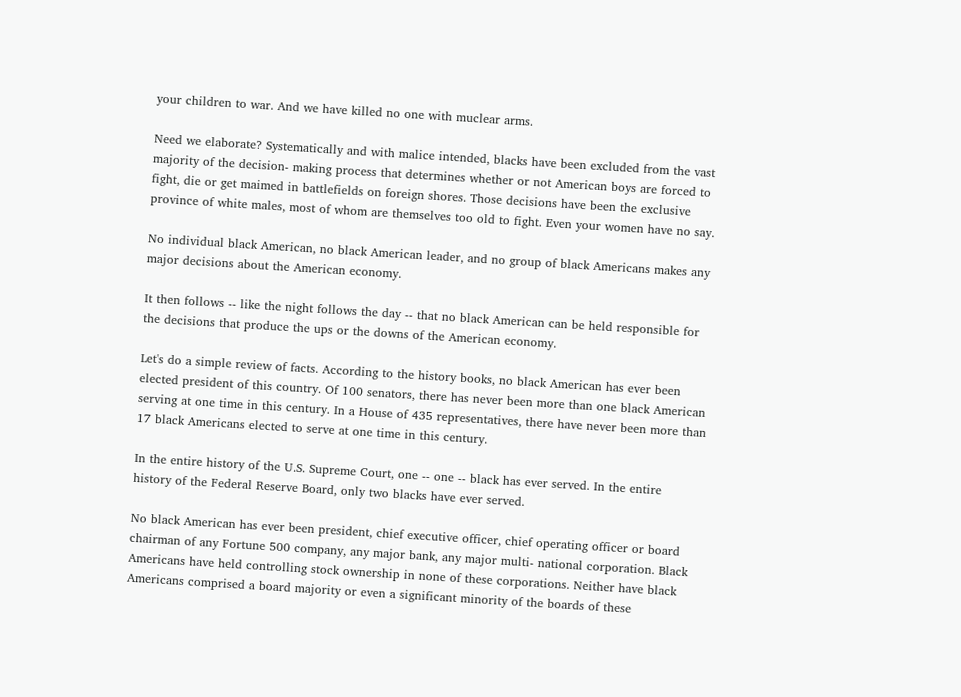your children to war. And we have killed no one with muclear arms.

Need we elaborate? Systematically and with malice intended, blacks have been excluded from the vast majority of the decision- making process that determines whether or not American boys are forced to fight, die or get maimed in battlefields on foreign shores. Those decisions have been the exclusive province of white males, most of whom are themselves too old to fight. Even your women have no say.

No individual black American, no black American leader, and no group of black Americans makes any major decisions about the American economy.

It then follows -- like the night follows the day -- that no black American can be held responsible for the decisions that produce the ups or the downs of the American economy.

Let's do a simple review of facts. According to the history books, no black American has ever been elected president of this country. Of 100 senators, there has never been more than one black American serving at one time in this century. In a House of 435 representatives, there have never been more than 17 black Americans elected to serve at one time in this century.

In the entire history of the U.S. Supreme Court, one -- one -- black has ever served. In the entire history of the Federal Reserve Board, only two blacks have ever served.

No black American has ever been president, chief executive officer, chief operating officer or board chairman of any Fortune 500 company, any major bank, any major multi- national corporation. Black Americans have held controlling stock ownership in none of these corporations. Neither have black Americans comprised a board majority or even a significant minority of the boards of these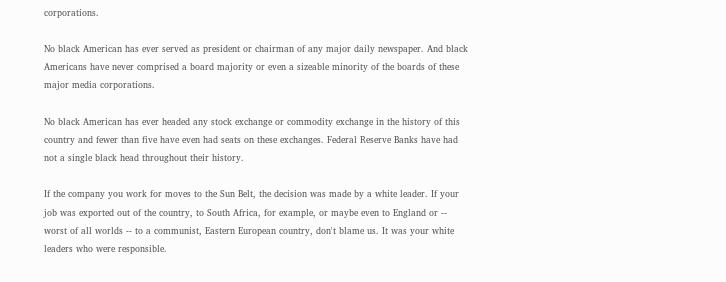corporations.

No black American has ever served as president or chairman of any major daily newspaper. And black Americans have never comprised a board majority or even a sizeable minority of the boards of these major media corporations.

No black American has ever headed any stock exchange or commodity exchange in the history of this country and fewer than five have even had seats on these exchanges. Federal Reserve Banks have had not a single black head throughout their history.

If the company you work for moves to the Sun Belt, the decision was made by a white leader. If your job was exported out of the country, to South Africa, for example, or maybe even to England or -- worst of all worlds -- to a communist, Eastern European country, don't blame us. It was your white leaders who were responsible.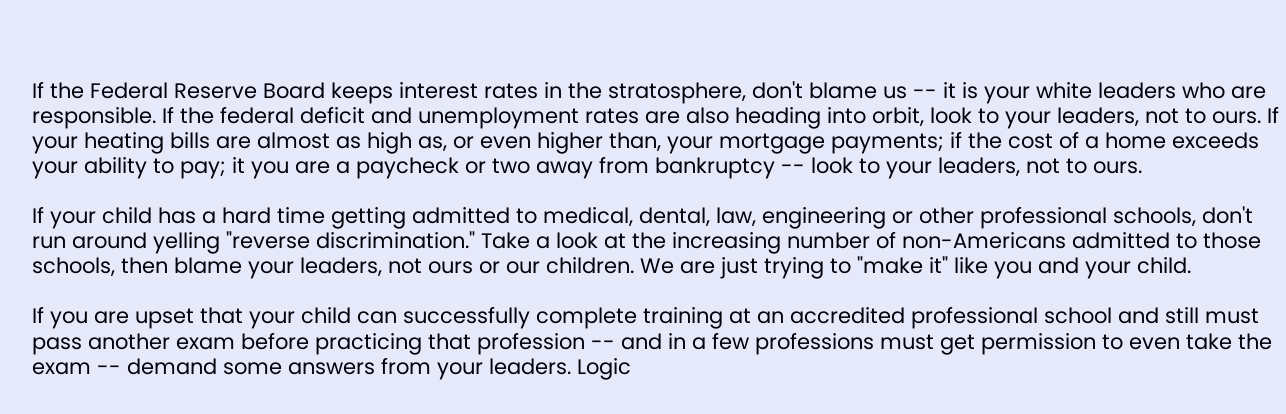If the Federal Reserve Board keeps interest rates in the stratosphere, don't blame us -- it is your white leaders who are responsible. If the federal deficit and unemployment rates are also heading into orbit, look to your leaders, not to ours. If your heating bills are almost as high as, or even higher than, your mortgage payments; if the cost of a home exceeds your ability to pay; it you are a paycheck or two away from bankruptcy -- look to your leaders, not to ours.

If your child has a hard time getting admitted to medical, dental, law, engineering or other professional schools, don't run around yelling "reverse discrimination." Take a look at the increasing number of non-Americans admitted to those schools, then blame your leaders, not ours or our children. We are just trying to "make it" like you and your child.

If you are upset that your child can successfully complete training at an accredited professional school and still must pass another exam before practicing that profession -- and in a few professions must get permission to even take the exam -- demand some answers from your leaders. Logic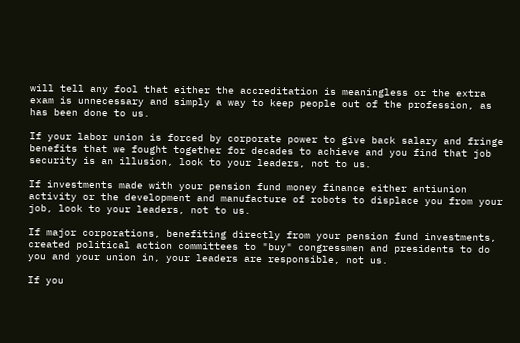will tell any fool that either the accreditation is meaningless or the extra exam is unnecessary and simply a way to keep people out of the profession, as has been done to us.

If your labor union is forced by corporate power to give back salary and fringe benefits that we fought together for decades to achieve and you find that job security is an illusion, look to your leaders, not to us.

If investments made with your pension fund money finance either antiunion activity or the development and manufacture of robots to displace you from your job, look to your leaders, not to us.

If major corporations, benefiting directly from your pension fund investments, created political action committees to "buy" congressmen and presidents to do you and your union in, your leaders are responsible, not us.

If you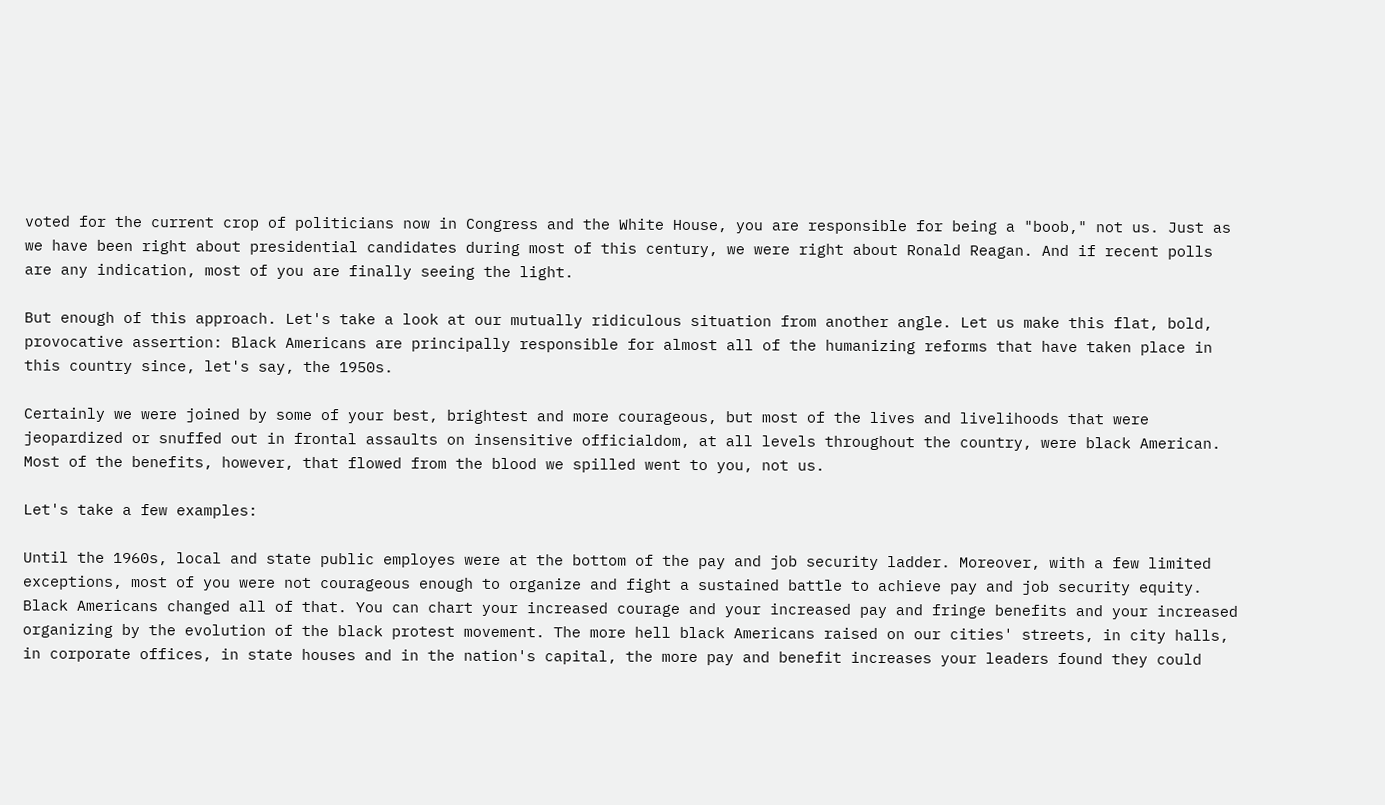voted for the current crop of politicians now in Congress and the White House, you are responsible for being a "boob," not us. Just as we have been right about presidential candidates during most of this century, we were right about Ronald Reagan. And if recent polls are any indication, most of you are finally seeing the light.

But enough of this approach. Let's take a look at our mutually ridiculous situation from another angle. Let us make this flat, bold, provocative assertion: Black Americans are principally responsible for almost all of the humanizing reforms that have taken place in this country since, let's say, the 1950s.

Certainly we were joined by some of your best, brightest and more courageous, but most of the lives and livelihoods that were jeopardized or snuffed out in frontal assaults on insensitive officialdom, at all levels throughout the country, were black American. Most of the benefits, however, that flowed from the blood we spilled went to you, not us.

Let's take a few examples:

Until the 1960s, local and state public employes were at the bottom of the pay and job security ladder. Moreover, with a few limited exceptions, most of you were not courageous enough to organize and fight a sustained battle to achieve pay and job security equity. Black Americans changed all of that. You can chart your increased courage and your increased pay and fringe benefits and your increased organizing by the evolution of the black protest movement. The more hell black Americans raised on our cities' streets, in city halls, in corporate offices, in state houses and in the nation's capital, the more pay and benefit increases your leaders found they could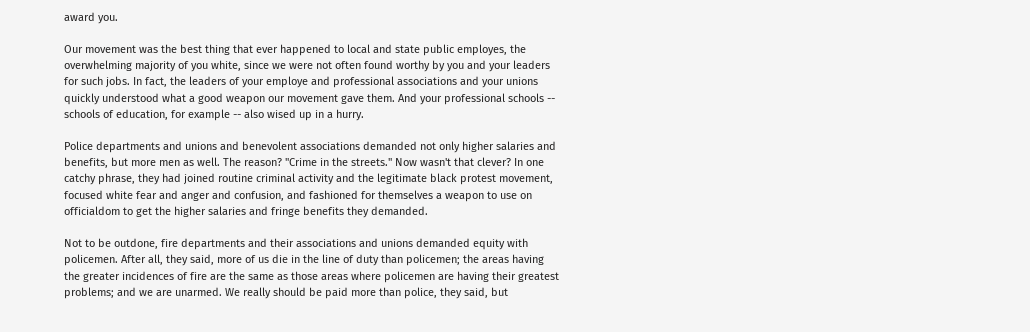award you.

Our movement was the best thing that ever happened to local and state public employes, the overwhelming majority of you white, since we were not often found worthy by you and your leaders for such jobs. In fact, the leaders of your employe and professional associations and your unions quickly understood what a good weapon our movement gave them. And your professional schools -- schools of education, for example -- also wised up in a hurry.

Police departments and unions and benevolent associations demanded not only higher salaries and benefits, but more men as well. The reason? "Crime in the streets." Now wasn't that clever? In one catchy phrase, they had joined routine criminal activity and the legitimate black protest movement, focused white fear and anger and confusion, and fashioned for themselves a weapon to use on officialdom to get the higher salaries and fringe benefits they demanded.

Not to be outdone, fire departments and their associations and unions demanded equity with policemen. After all, they said, more of us die in the line of duty than policemen; the areas having the greater incidences of fire are the same as those areas where policemen are having their greatest problems; and we are unarmed. We really should be paid more than police, they said, but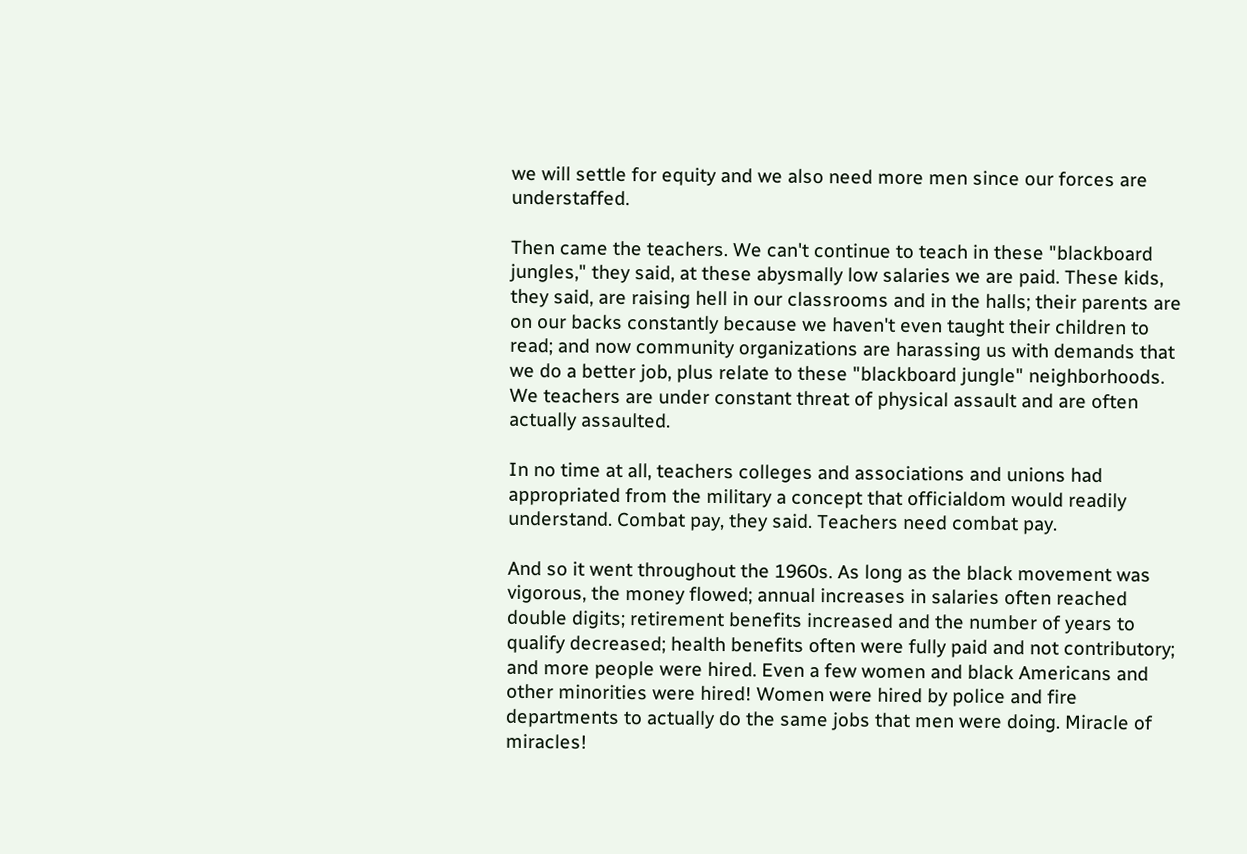we will settle for equity and we also need more men since our forces are understaffed.

Then came the teachers. We can't continue to teach in these "blackboard jungles," they said, at these abysmally low salaries we are paid. These kids, they said, are raising hell in our classrooms and in the halls; their parents are on our backs constantly because we haven't even taught their children to read; and now community organizations are harassing us with demands that we do a better job, plus relate to these "blackboard jungle" neighborhoods. We teachers are under constant threat of physical assault and are often actually assaulted.

In no time at all, teachers colleges and associations and unions had appropriated from the military a concept that officialdom would readily understand. Combat pay, they said. Teachers need combat pay.

And so it went throughout the 1960s. As long as the black movement was vigorous, the money flowed; annual increases in salaries often reached double digits; retirement benefits increased and the number of years to qualify decreased; health benefits often were fully paid and not contributory; and more people were hired. Even a few women and black Americans and other minorities were hired! Women were hired by police and fire departments to actually do the same jobs that men were doing. Miracle of miracles!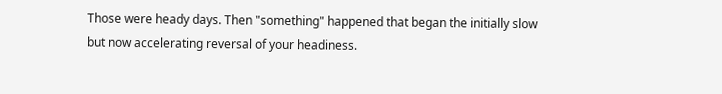Those were heady days. Then "something" happened that began the initially slow but now accelerating reversal of your headiness.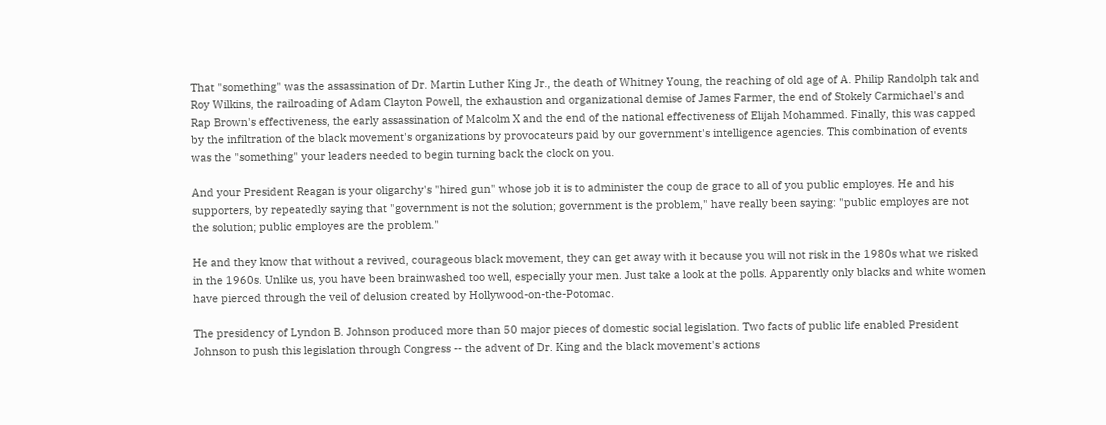That "something" was the assassination of Dr. Martin Luther King Jr., the death of Whitney Young, the reaching of old age of A. Philip Randolph tak and Roy Wilkins, the railroading of Adam Clayton Powell, the exhaustion and organizational demise of James Farmer, the end of Stokely Carmichael's and Rap Brown's effectiveness, the early assassination of Malcolm X and the end of the national effectiveness of Elijah Mohammed. Finally, this was capped by the infiltration of the black movement's organizations by provocateurs paid by our government's intelligence agencies. This combination of events was the "something" your leaders needed to begin turning back the clock on you.

And your President Reagan is your oligarchy's "hired gun" whose job it is to administer the coup de grace to all of you public employes. He and his supporters, by repeatedly saying that "government is not the solution; government is the problem," have really been saying: "public employes are not the solution; public employes are the problem."

He and they know that without a revived, courageous black movement, they can get away with it because you will not risk in the 1980s what we risked in the 1960s. Unlike us, you have been brainwashed too well, especially your men. Just take a look at the polls. Apparently only blacks and white women have pierced through the veil of delusion created by Hollywood-on-the-Potomac.

The presidency of Lyndon B. Johnson produced more than 50 major pieces of domestic social legislation. Two facts of public life enabled President Johnson to push this legislation through Congress -- the advent of Dr. King and the black movement's actions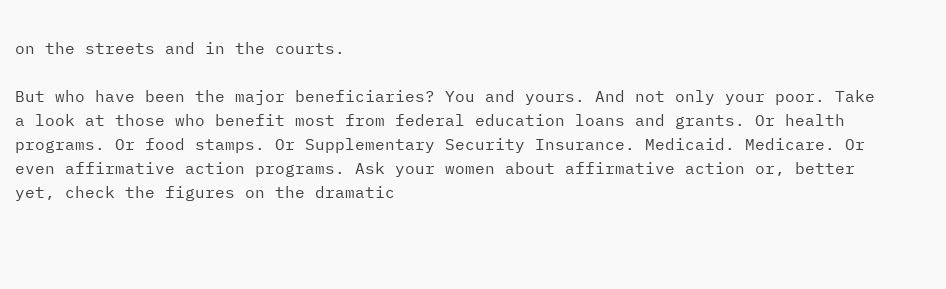on the streets and in the courts.

But who have been the major beneficiaries? You and yours. And not only your poor. Take a look at those who benefit most from federal education loans and grants. Or health programs. Or food stamps. Or Supplementary Security Insurance. Medicaid. Medicare. Or even affirmative action programs. Ask your women about affirmative action or, better yet, check the figures on the dramatic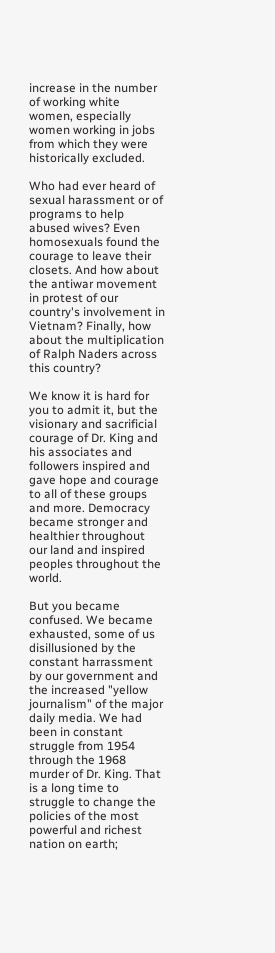increase in the number of working white women, especially women working in jobs from which they were historically excluded.

Who had ever heard of sexual harassment or of programs to help abused wives? Even homosexuals found the courage to leave their closets. And how about the antiwar movement in protest of our country's involvement in Vietnam? Finally, how about the multiplication of Ralph Naders across this country?

We know it is hard for you to admit it, but the visionary and sacrificial courage of Dr. King and his associates and followers inspired and gave hope and courage to all of these groups and more. Democracy became stronger and healthier throughout our land and inspired peoples throughout the world.

But you became confused. We became exhausted, some of us disillusioned by the constant harrassment by our government and the increased "yellow journalism" of the major daily media. We had been in constant struggle from 1954 through the 1968 murder of Dr. King. That is a long time to struggle to change the policies of the most powerful and richest nation on earth;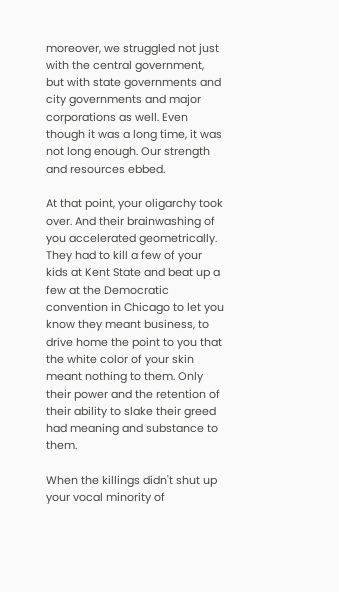moreover, we struggled not just with the central government, but with state governments and city governments and major corporations as well. Even though it was a long time, it was not long enough. Our strength and resources ebbed.

At that point, your oligarchy took over. And their brainwashing of you accelerated geometrically. They had to kill a few of your kids at Kent State and beat up a few at the Democratic convention in Chicago to let you know they meant business, to drive home the point to you that the white color of your skin meant nothing to them. Only their power and the retention of their ability to slake their greed had meaning and substance to them.

When the killings didn't shut up your vocal minority of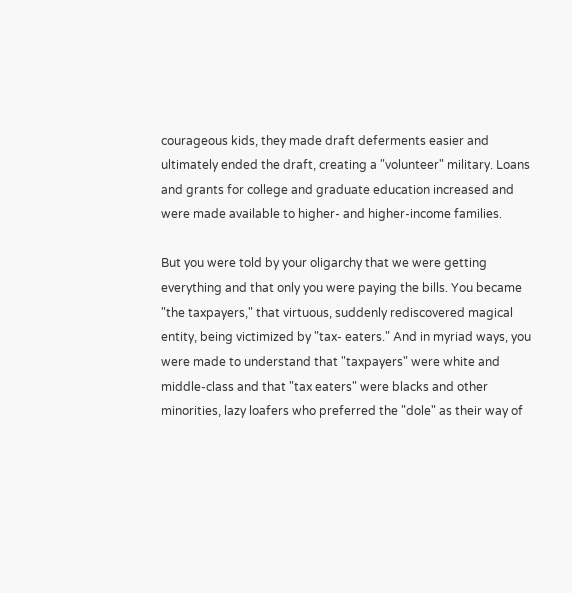courageous kids, they made draft deferments easier and ultimately ended the draft, creating a "volunteer" military. Loans and grants for college and graduate education increased and were made available to higher- and higher-income families.

But you were told by your oligarchy that we were getting everything and that only you were paying the bills. You became "the taxpayers," that virtuous, suddenly rediscovered magical entity, being victimized by "tax- eaters." And in myriad ways, you were made to understand that "taxpayers" were white and middle-class and that "tax eaters" were blacks and other minorities, lazy loafers who preferred the "dole" as their way of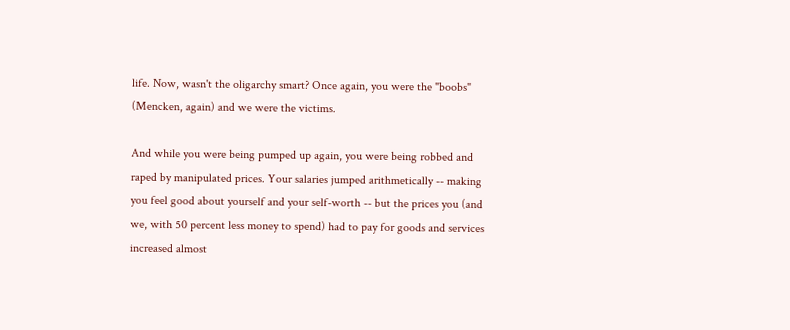life. Now, wasn't the oligarchy smart? Once again, you were the "boobs" (Mencken, again) and we were the victims.

And while you were being pumped up again, you were being robbed and raped by manipulated prices. Your salaries jumped arithmetically -- making you feel good about yourself and your self-worth -- but the prices you (and we, with 50 percent less money to spend) had to pay for goods and services increased almost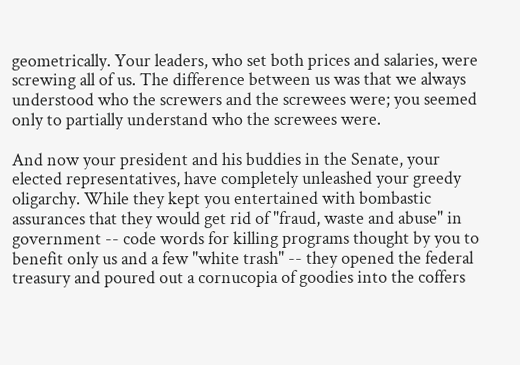geometrically. Your leaders, who set both prices and salaries, were screwing all of us. The difference between us was that we always understood who the screwers and the screwees were; you seemed only to partially understand who the screwees were.

And now your president and his buddies in the Senate, your elected representatives, have completely unleashed your greedy oligarchy. While they kept you entertained with bombastic assurances that they would get rid of "fraud, waste and abuse" in government -- code words for killing programs thought by you to benefit only us and a few "white trash" -- they opened the federal treasury and poured out a cornucopia of goodies into the coffers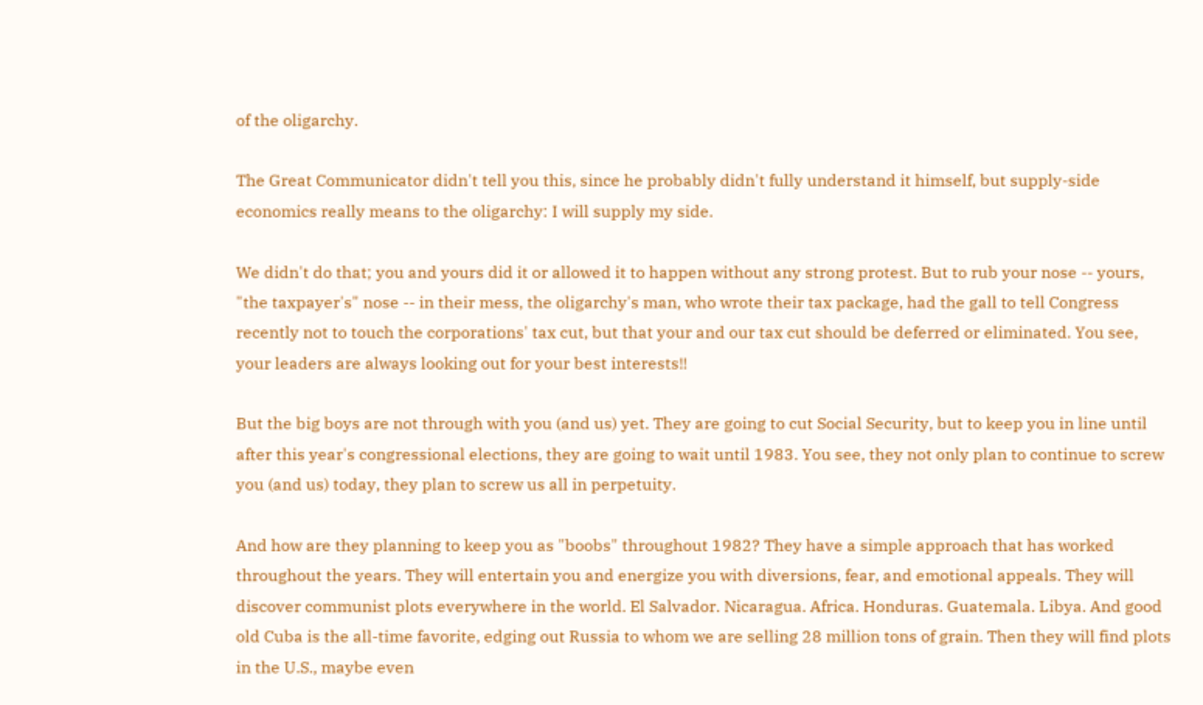of the oligarchy.

The Great Communicator didn't tell you this, since he probably didn't fully understand it himself, but supply-side economics really means to the oligarchy: I will supply my side.

We didn't do that; you and yours did it or allowed it to happen without any strong protest. But to rub your nose -- yours, "the taxpayer's" nose -- in their mess, the oligarchy's man, who wrote their tax package, had the gall to tell Congress recently not to touch the corporations' tax cut, but that your and our tax cut should be deferred or eliminated. You see, your leaders are always looking out for your best interests!!

But the big boys are not through with you (and us) yet. They are going to cut Social Security, but to keep you in line until after this year's congressional elections, they are going to wait until 1983. You see, they not only plan to continue to screw you (and us) today, they plan to screw us all in perpetuity.

And how are they planning to keep you as "boobs" throughout 1982? They have a simple approach that has worked throughout the years. They will entertain you and energize you with diversions, fear, and emotional appeals. They will discover communist plots everywhere in the world. El Salvador. Nicaragua. Africa. Honduras. Guatemala. Libya. And good old Cuba is the all-time favorite, edging out Russia to whom we are selling 28 million tons of grain. Then they will find plots in the U.S., maybe even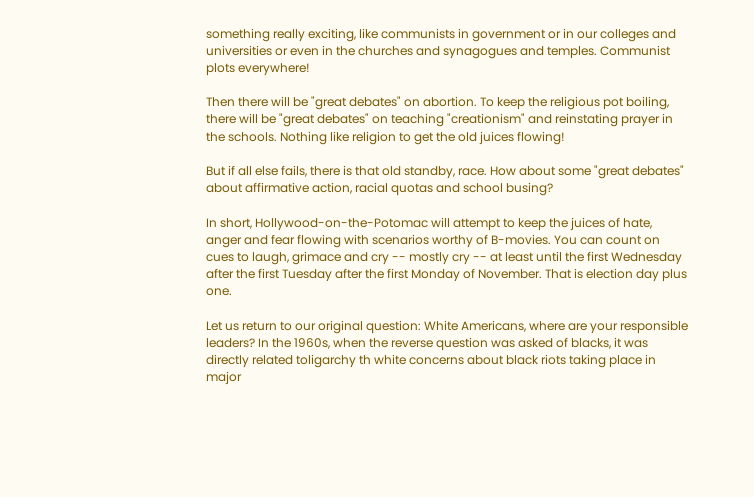something really exciting, like communists in government or in our colleges and universities or even in the churches and synagogues and temples. Communist plots everywhere!

Then there will be "great debates" on abortion. To keep the religious pot boiling, there will be "great debates" on teaching "creationism" and reinstating prayer in the schools. Nothing like religion to get the old juices flowing!

But if all else fails, there is that old standby, race. How about some "great debates" about affirmative action, racial quotas and school busing?

In short, Hollywood-on-the-Potomac will attempt to keep the juices of hate, anger and fear flowing with scenarios worthy of B-movies. You can count on cues to laugh, grimace and cry -- mostly cry -- at least until the first Wednesday after the first Tuesday after the first Monday of November. That is election day plus one.

Let us return to our original question: White Americans, where are your responsible leaders? In the 1960s, when the reverse question was asked of blacks, it was directly related toligarchy th white concerns about black riots taking place in major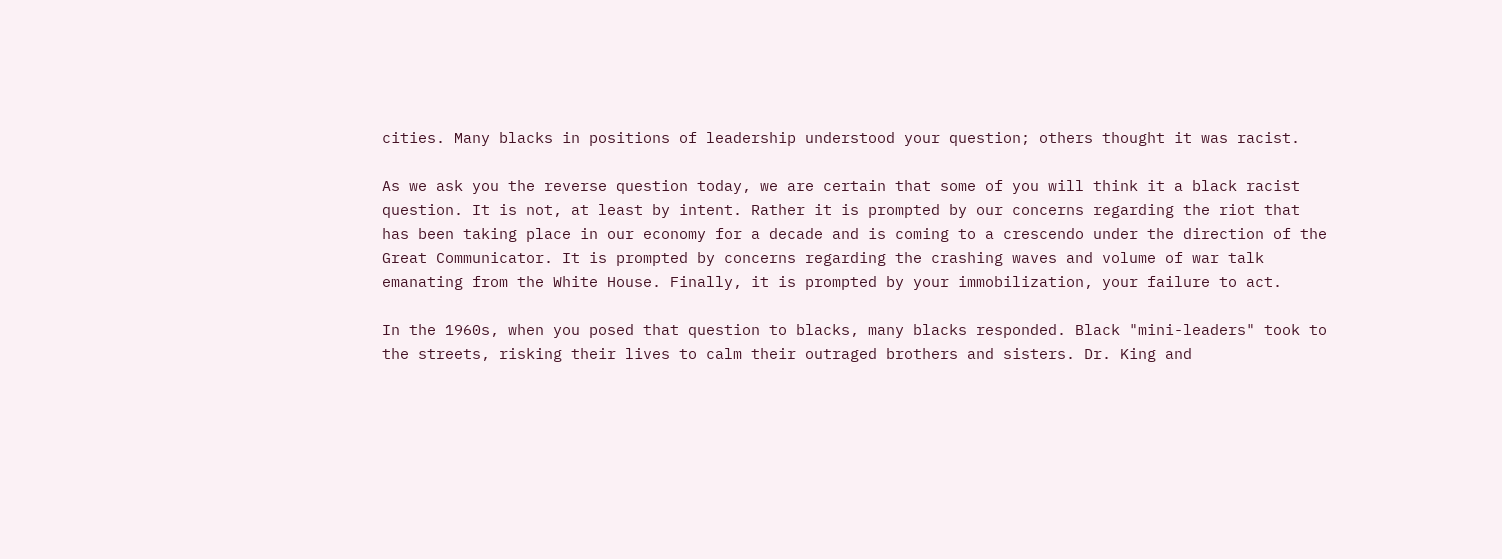cities. Many blacks in positions of leadership understood your question; others thought it was racist.

As we ask you the reverse question today, we are certain that some of you will think it a black racist question. It is not, at least by intent. Rather it is prompted by our concerns regarding the riot that has been taking place in our economy for a decade and is coming to a crescendo under the direction of the Great Communicator. It is prompted by concerns regarding the crashing waves and volume of war talk emanating from the White House. Finally, it is prompted by your immobilization, your failure to act.

In the 1960s, when you posed that question to blacks, many blacks responded. Black "mini-leaders" took to the streets, risking their lives to calm their outraged brothers and sisters. Dr. King and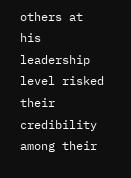others at his leadership level risked their credibility among their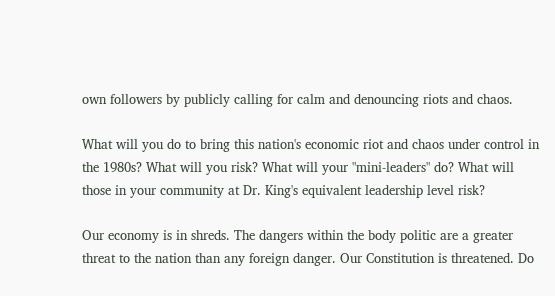own followers by publicly calling for calm and denouncing riots and chaos.

What will you do to bring this nation's economic riot and chaos under control in the 1980s? What will you risk? What will your "mini-leaders" do? What will those in your community at Dr. King's equivalent leadership level risk?

Our economy is in shreds. The dangers within the body politic are a greater threat to the nation than any foreign danger. Our Constitution is threatened. Do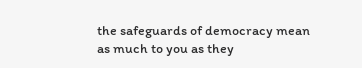the safeguards of democracy mean as much to you as they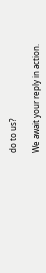do to us?

We await your reply in action.